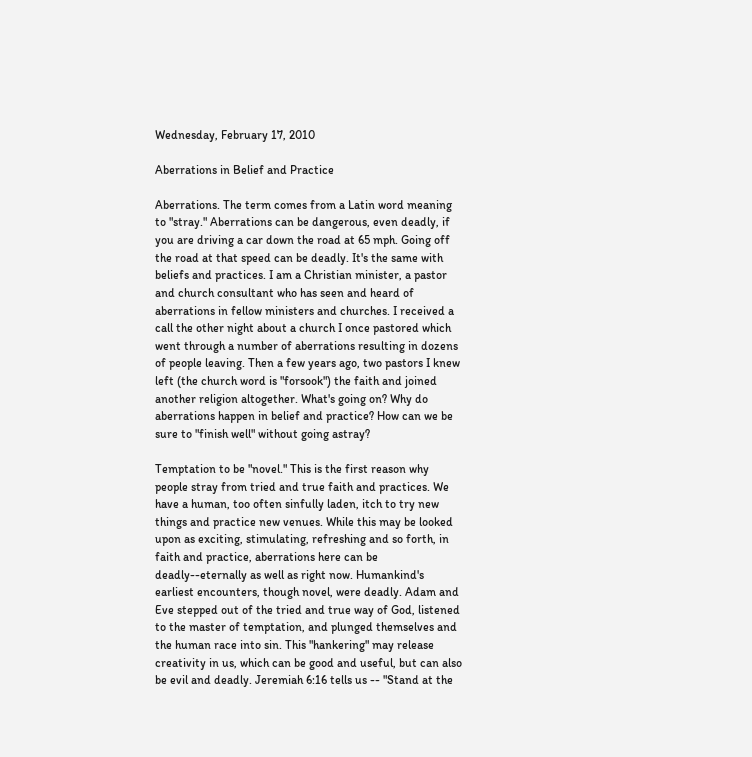Wednesday, February 17, 2010

Aberrations in Belief and Practice

Aberrations. The term comes from a Latin word meaning to "stray." Aberrations can be dangerous, even deadly, if you are driving a car down the road at 65 mph. Going off the road at that speed can be deadly. It's the same with beliefs and practices. I am a Christian minister, a pastor and church consultant who has seen and heard of aberrations in fellow ministers and churches. I received a call the other night about a church I once pastored which went through a number of aberrations resulting in dozens of people leaving. Then a few years ago, two pastors I knew left (the church word is "forsook") the faith and joined another religion altogether. What's going on? Why do aberrations happen in belief and practice? How can we be sure to "finish well" without going astray?

Temptation to be "novel." This is the first reason why people stray from tried and true faith and practices. We have a human, too often sinfully laden, itch to try new things and practice new venues. While this may be looked upon as exciting, stimulating, refreshing and so forth, in faith and practice, aberrations here can be deadly--eternally as well as right now. Humankind's earliest encounters, though novel, were deadly. Adam and Eve stepped out of the tried and true way of God, listened to the master of temptation, and plunged themselves and the human race into sin. This "hankering" may release creativity in us, which can be good and useful, but can also be evil and deadly. Jeremiah 6:16 tells us -- "Stand at the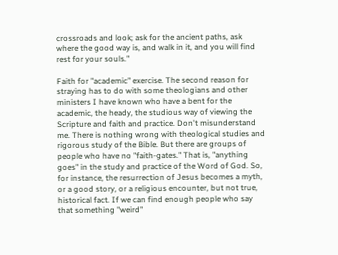crossroads and look; ask for the ancient paths, ask where the good way is, and walk in it, and you will find rest for your souls."

Faith for "academic" exercise. The second reason for straying has to do with some theologians and other ministers I have known who have a bent for the academic, the heady, the studious way of viewing the Scripture and faith and practice. Don't misunderstand me. There is nothing wrong with theological studies and rigorous study of the Bible. But there are groups of people who have no "faith-gates." That is, "anything goes" in the study and practice of the Word of God. So, for instance, the resurrection of Jesus becomes a myth, or a good story, or a religious encounter, but not true, historical fact. If we can find enough people who say that something "weird"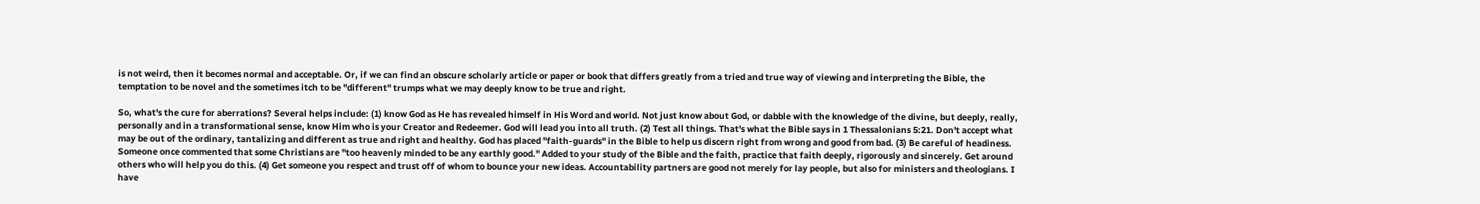is not weird, then it becomes normal and acceptable. Or, if we can find an obscure scholarly article or paper or book that differs greatly from a tried and true way of viewing and interpreting the Bible, the temptation to be novel and the sometimes itch to be "different" trumps what we may deeply know to be true and right.

So, what's the cure for aberrations? Several helps include: (1) know God as He has revealed himself in His Word and world. Not just know about God, or dabble with the knowledge of the divine, but deeply, really, personally and in a transformational sense, know Him who is your Creator and Redeemer. God will lead you into all truth. (2) Test all things. That's what the Bible says in 1 Thessalonians 5:21. Don't accept what may be out of the ordinary, tantalizing and different as true and right and healthy. God has placed "faith-guards" in the Bible to help us discern right from wrong and good from bad. (3) Be careful of headiness. Someone once commented that some Christians are "too heavenly minded to be any earthly good." Added to your study of the Bible and the faith, practice that faith deeply, rigorously and sincerely. Get around others who will help you do this. (4) Get someone you respect and trust off of whom to bounce your new ideas. Accountability partners are good not merely for lay people, but also for ministers and theologians. I have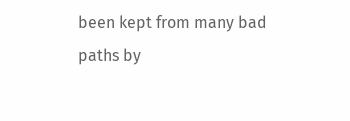been kept from many bad paths by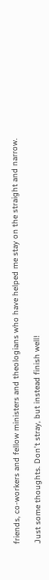friends, co-workers and fellow ministers and theologians who have helped me stay on the straight and narrow.

Just some thoughts. Don't stray, but instead finish well!